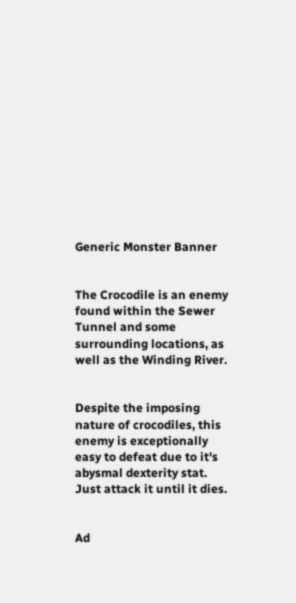Generic Monster Banner


The Crocodile is an enemy found within the Sewer Tunnel and some surrounding locations, as well as the Winding River.


Despite the imposing nature of crocodiles, this enemy is exceptionally easy to defeat due to it's abysmal dexterity stat. Just attack it until it dies.


Ad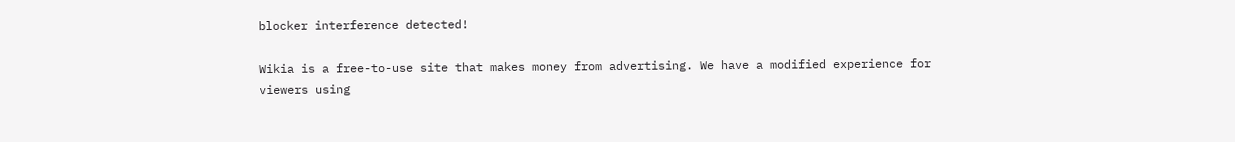blocker interference detected!

Wikia is a free-to-use site that makes money from advertising. We have a modified experience for viewers using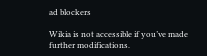ad blockers

Wikia is not accessible if you’ve made further modifications.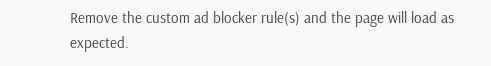Remove the custom ad blocker rule(s) and the page will load as expected.